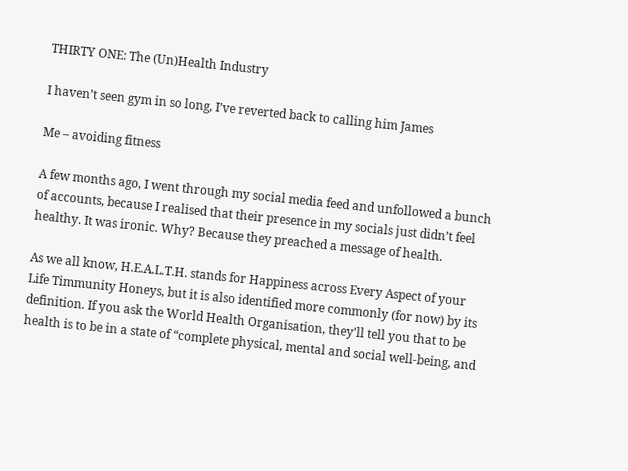THIRTY ONE: The (Un)Health Industry

I haven’t seen gym in so long, I’ve reverted back to calling him James

Me – avoiding fitness

A few months ago, I went through my social media feed and unfollowed a bunch of accounts, because I realised that their presence in my socials just didn’t feel healthy. It was ironic. Why? Because they preached a message of health.

As we all know, H.E.A.L.T.H. stands for Happiness across Every Aspect of your Life Timmunity Honeys, but it is also identified more commonly (for now) by its definition. If you ask the World Health Organisation, they’ll tell you that to be health is to be in a state of “complete physical, mental and social well-being, and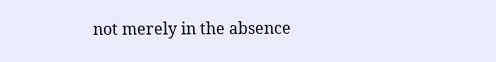not merely in the absence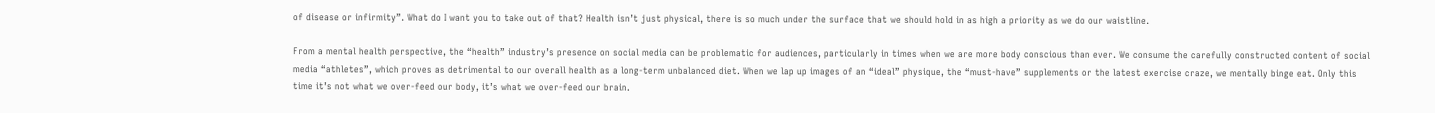of disease or infirmity”. What do I want you to take out of that? Health isn’t just physical, there is so much under the surface that we should hold in as high a priority as we do our waistline.

From a mental health perspective, the “health” industry’s presence on social media can be problematic for audiences, particularly in times when we are more body conscious than ever. We consume the carefully constructed content of social media “athletes”, which proves as detrimental to our overall health as a long-term unbalanced diet. When we lap up images of an “ideal” physique, the “must-have” supplements or the latest exercise craze, we mentally binge eat. Only this time it’s not what we over-feed our body, it’s what we over-feed our brain.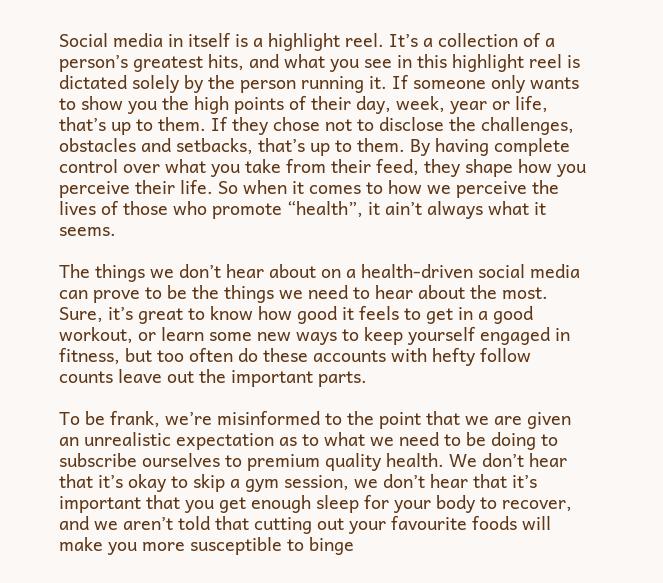Social media in itself is a highlight reel. It’s a collection of a person’s greatest hits, and what you see in this highlight reel is dictated solely by the person running it. If someone only wants to show you the high points of their day, week, year or life, that’s up to them. If they chose not to disclose the challenges, obstacles and setbacks, that’s up to them. By having complete control over what you take from their feed, they shape how you perceive their life. So when it comes to how we perceive the lives of those who promote “health”, it ain’t always what it seems.

The things we don’t hear about on a health-driven social media can prove to be the things we need to hear about the most. Sure, it’s great to know how good it feels to get in a good workout, or learn some new ways to keep yourself engaged in fitness, but too often do these accounts with hefty follow counts leave out the important parts.

To be frank, we’re misinformed to the point that we are given an unrealistic expectation as to what we need to be doing to subscribe ourselves to premium quality health. We don’t hear that it’s okay to skip a gym session, we don’t hear that it’s important that you get enough sleep for your body to recover, and we aren’t told that cutting out your favourite foods will make you more susceptible to binge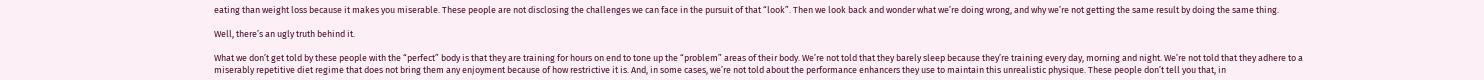eating than weight loss because it makes you miserable. These people are not disclosing the challenges we can face in the pursuit of that “look”. Then we look back and wonder what we’re doing wrong, and why we’re not getting the same result by doing the same thing.

Well, there’s an ugly truth behind it.

What we don’t get told by these people with the “perfect” body is that they are training for hours on end to tone up the “problem” areas of their body. We’re not told that they barely sleep because they’re training every day, morning and night. We’re not told that they adhere to a miserably repetitive diet regime that does not bring them any enjoyment because of how restrictive it is. And, in some cases, we’re not told about the performance enhancers they use to maintain this unrealistic physique. These people don’t tell you that, in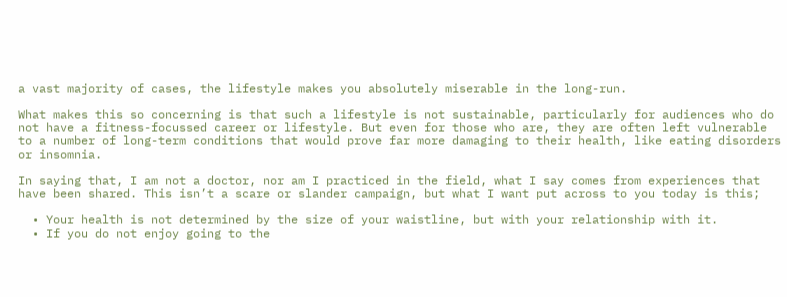a vast majority of cases, the lifestyle makes you absolutely miserable in the long-run.

What makes this so concerning is that such a lifestyle is not sustainable, particularly for audiences who do not have a fitness-focussed career or lifestyle. But even for those who are, they are often left vulnerable to a number of long-term conditions that would prove far more damaging to their health, like eating disorders or insomnia.

In saying that, I am not a doctor, nor am I practiced in the field, what I say comes from experiences that have been shared. This isn’t a scare or slander campaign, but what I want put across to you today is this;

  • Your health is not determined by the size of your waistline, but with your relationship with it.
  • If you do not enjoy going to the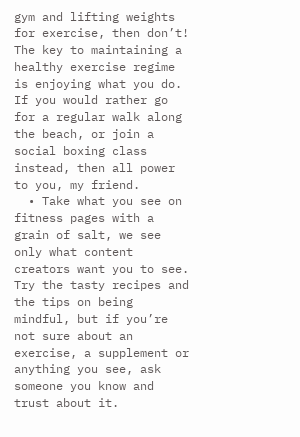gym and lifting weights for exercise, then don’t! The key to maintaining a healthy exercise regime is enjoying what you do. If you would rather go for a regular walk along the beach, or join a social boxing class instead, then all power to you, my friend.
  • Take what you see on fitness pages with a grain of salt, we see only what content creators want you to see. Try the tasty recipes and the tips on being mindful, but if you’re not sure about an exercise, a supplement or anything you see, ask someone you know and trust about it.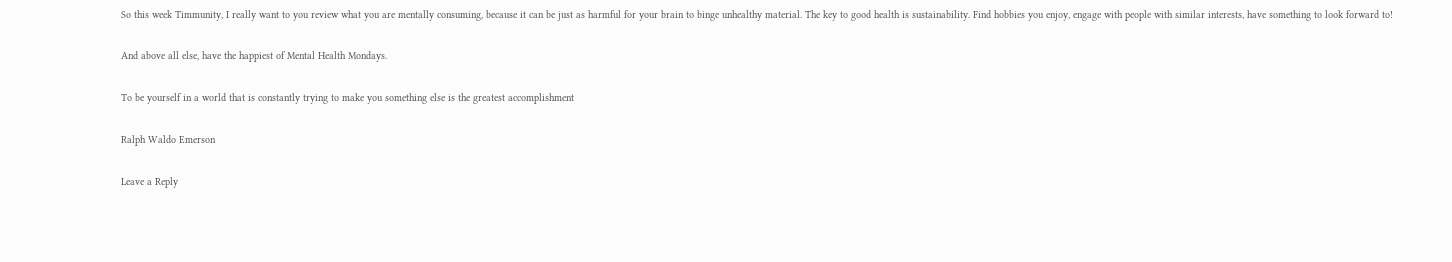So this week Timmunity, I really want to you review what you are mentally consuming, because it can be just as harmful for your brain to binge unhealthy material. The key to good health is sustainability. Find hobbies you enjoy, engage with people with similar interests, have something to look forward to!

And above all else, have the happiest of Mental Health Mondays.

To be yourself in a world that is constantly trying to make you something else is the greatest accomplishment

Ralph Waldo Emerson

Leave a Reply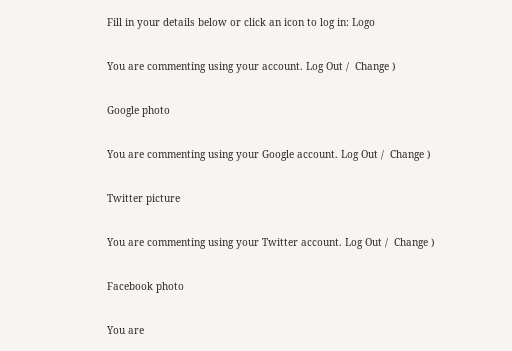Fill in your details below or click an icon to log in: Logo

You are commenting using your account. Log Out /  Change )

Google photo

You are commenting using your Google account. Log Out /  Change )

Twitter picture

You are commenting using your Twitter account. Log Out /  Change )

Facebook photo

You are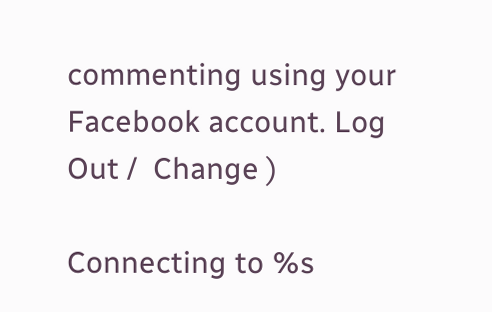commenting using your Facebook account. Log Out /  Change )

Connecting to %s